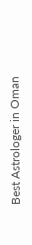Best Astrologer in Oman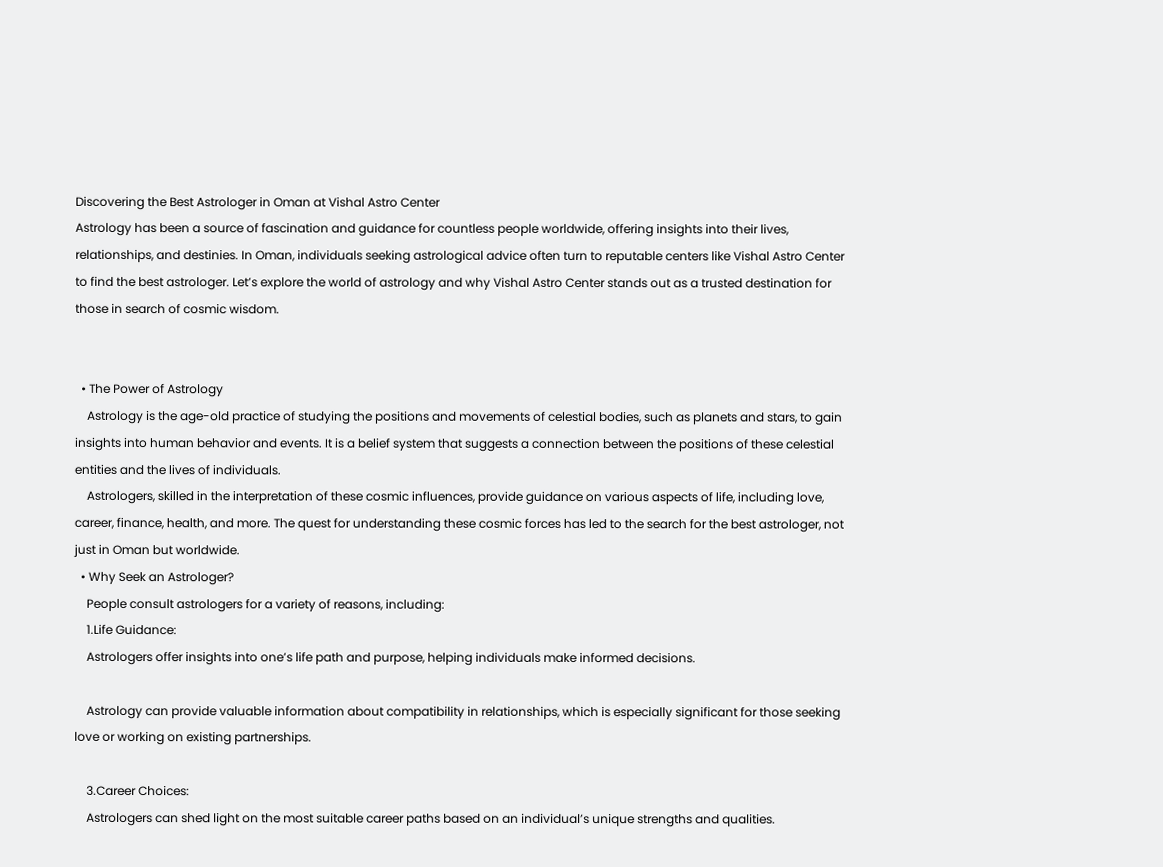Discovering the Best Astrologer in Oman at Vishal Astro Center
Astrology has been a source of fascination and guidance for countless people worldwide, offering insights into their lives, relationships, and destinies. In Oman, individuals seeking astrological advice often turn to reputable centers like Vishal Astro Center to find the best astrologer. Let’s explore the world of astrology and why Vishal Astro Center stands out as a trusted destination for those in search of cosmic wisdom.


  • The Power of Astrology
    Astrology is the age-old practice of studying the positions and movements of celestial bodies, such as planets and stars, to gain insights into human behavior and events. It is a belief system that suggests a connection between the positions of these celestial entities and the lives of individuals.
    Astrologers, skilled in the interpretation of these cosmic influences, provide guidance on various aspects of life, including love, career, finance, health, and more. The quest for understanding these cosmic forces has led to the search for the best astrologer, not just in Oman but worldwide.
  • Why Seek an Astrologer?
    People consult astrologers for a variety of reasons, including:
    1.Life Guidance:
    Astrologers offer insights into one’s life path and purpose, helping individuals make informed decisions.

    Astrology can provide valuable information about compatibility in relationships, which is especially significant for those seeking love or working on existing partnerships.

    3.Career Choices:
    Astrologers can shed light on the most suitable career paths based on an individual’s unique strengths and qualities.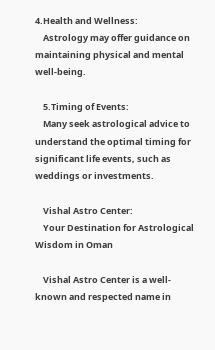4.Health and Wellness:
    Astrology may offer guidance on maintaining physical and mental well-being.

    5.Timing of Events:
    Many seek astrological advice to understand the optimal timing for significant life events, such as weddings or investments.

    Vishal Astro Center:
    Your Destination for Astrological Wisdom in Oman

    Vishal Astro Center is a well-known and respected name in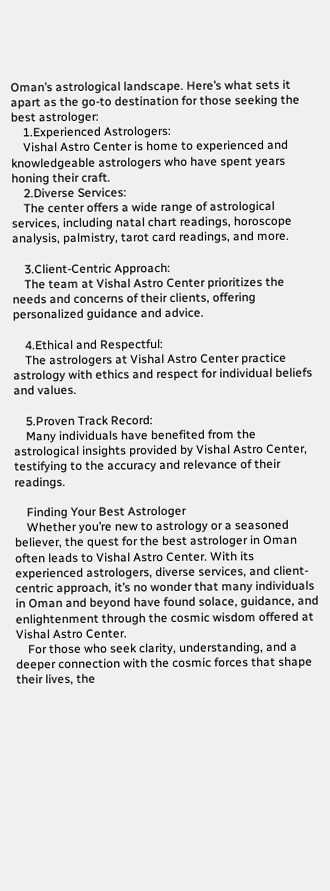Oman’s astrological landscape. Here’s what sets it apart as the go-to destination for those seeking the best astrologer:
    1.Experienced Astrologers:
    Vishal Astro Center is home to experienced and knowledgeable astrologers who have spent years honing their craft.
    2.Diverse Services:
    The center offers a wide range of astrological services, including natal chart readings, horoscope analysis, palmistry, tarot card readings, and more.

    3.Client-Centric Approach:
    The team at Vishal Astro Center prioritizes the needs and concerns of their clients, offering personalized guidance and advice.

    4.Ethical and Respectful:
    The astrologers at Vishal Astro Center practice astrology with ethics and respect for individual beliefs and values.

    5.Proven Track Record:
    Many individuals have benefited from the astrological insights provided by Vishal Astro Center, testifying to the accuracy and relevance of their readings.

    Finding Your Best Astrologer
    Whether you’re new to astrology or a seasoned believer, the quest for the best astrologer in Oman often leads to Vishal Astro Center. With its experienced astrologers, diverse services, and client-centric approach, it’s no wonder that many individuals in Oman and beyond have found solace, guidance, and enlightenment through the cosmic wisdom offered at Vishal Astro Center.
    For those who seek clarity, understanding, and a deeper connection with the cosmic forces that shape their lives, the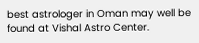best astrologer in Oman may well be found at Vishal Astro Center.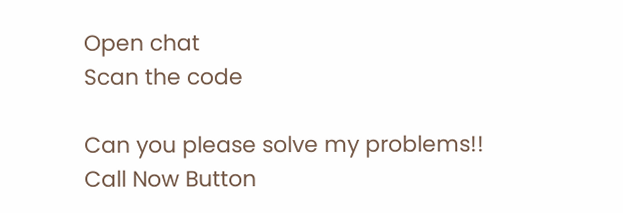Open chat
Scan the code

Can you please solve my problems!!
Call Now Button